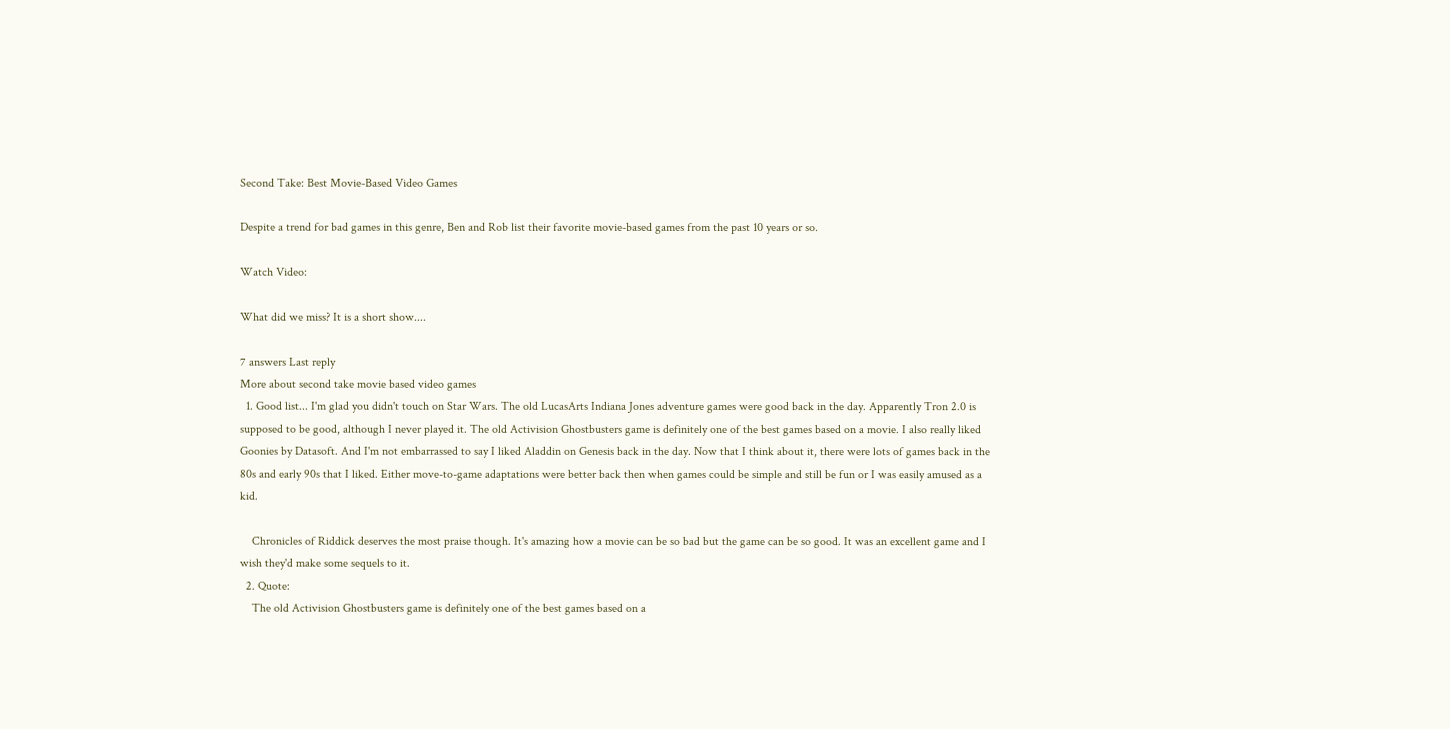Second Take: Best Movie-Based Video Games

Despite a trend for bad games in this genre, Ben and Rob list their favorite movie-based games from the past 10 years or so.

Watch Video:

What did we miss? It is a short show....

7 answers Last reply
More about second take movie based video games
  1. Good list... I'm glad you didn't touch on Star Wars. The old LucasArts Indiana Jones adventure games were good back in the day. Apparently Tron 2.0 is supposed to be good, although I never played it. The old Activision Ghostbusters game is definitely one of the best games based on a movie. I also really liked Goonies by Datasoft. And I'm not embarrassed to say I liked Aladdin on Genesis back in the day. Now that I think about it, there were lots of games back in the 80s and early 90s that I liked. Either move-to-game adaptations were better back then when games could be simple and still be fun or I was easily amused as a kid.

    Chronicles of Riddick deserves the most praise though. It's amazing how a movie can be so bad but the game can be so good. It was an excellent game and I wish they'd make some sequels to it.
  2. Quote:
    The old Activision Ghostbusters game is definitely one of the best games based on a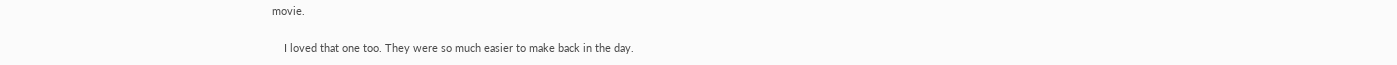movie.

    I loved that one too. They were so much easier to make back in the day.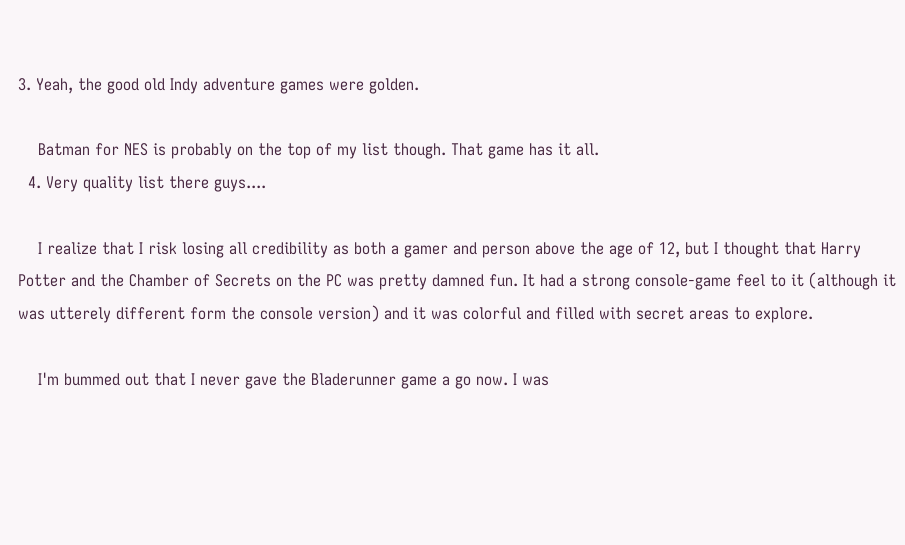3. Yeah, the good old Indy adventure games were golden.

    Batman for NES is probably on the top of my list though. That game has it all.
  4. Very quality list there guys....

    I realize that I risk losing all credibility as both a gamer and person above the age of 12, but I thought that Harry Potter and the Chamber of Secrets on the PC was pretty damned fun. It had a strong console-game feel to it (although it was utterely different form the console version) and it was colorful and filled with secret areas to explore.

    I'm bummed out that I never gave the Bladerunner game a go now. I was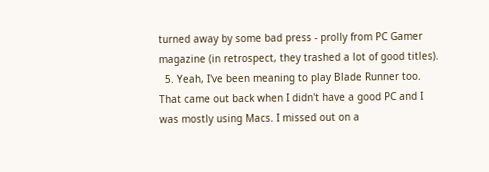turned away by some bad press - prolly from PC Gamer magazine (in retrospect, they trashed a lot of good titles).
  5. Yeah, I've been meaning to play Blade Runner too. That came out back when I didn't have a good PC and I was mostly using Macs. I missed out on a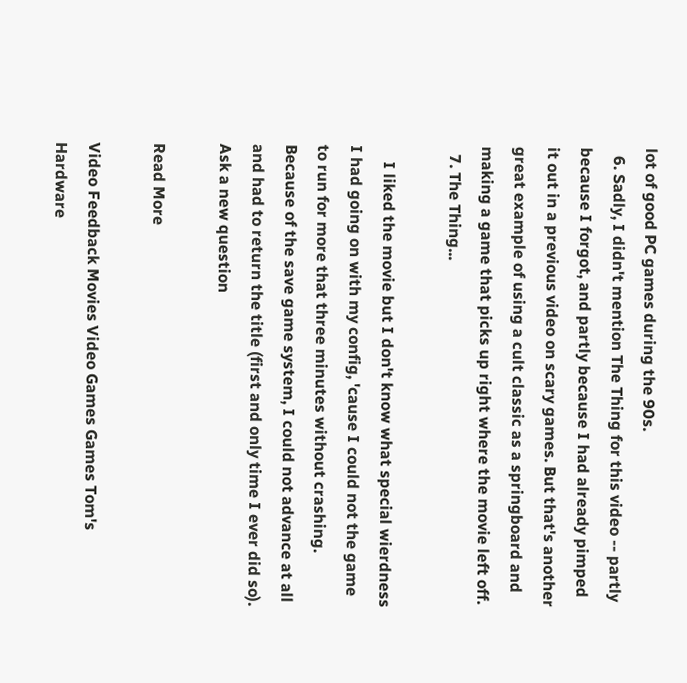lot of good PC games during the 90s.
  6. Sadly, I didn't mention The Thing for this video -- partly because I forgot, and partly because I had already pimped it out in a previous video on scary games. But that's another great example of using a cult classic as a springboard and making a game that picks up right where the movie left off.
  7. The Thing...

    I liked the movie but I don't know what special wierdness I had going on with my config, 'cause I could not the game to run for more that three minutes without crashing. Because of the save game system, I could not advance at all and had to return the title (first and only time I ever did so).
Ask a new question

Read More

Video Feedback Movies Video Games Games Tom's Hardware